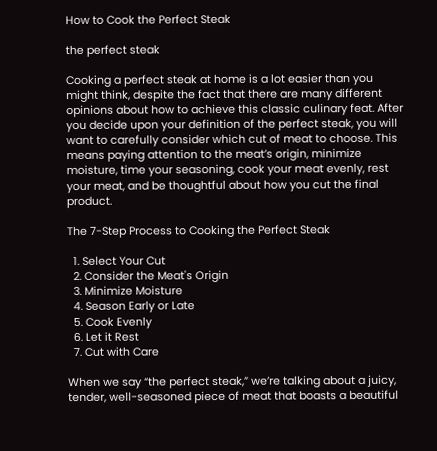How to Cook the Perfect Steak

the perfect steak

Cooking a perfect steak at home is a lot easier than you might think, despite the fact that there are many different opinions about how to achieve this classic culinary feat. After you decide upon your definition of the perfect steak, you will want to carefully consider which cut of meat to choose. This means paying attention to the meat’s origin, minimize moisture, time your seasoning, cook your meat evenly, rest your meat, and be thoughtful about how you cut the final product.

The 7-Step Process to Cooking the Perfect Steak

  1. Select Your Cut
  2. Consider the Meat's Origin
  3. Minimize Moisture
  4. Season Early or Late
  5. Cook Evenly
  6. Let it Rest
  7. Cut with Care

When we say “the perfect steak,” we’re talking about a juicy, tender, well-seasoned piece of meat that boasts a beautiful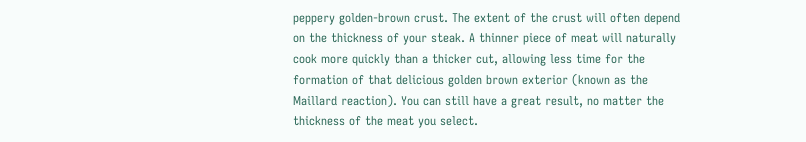peppery golden-brown crust. The extent of the crust will often depend on the thickness of your steak. A thinner piece of meat will naturally cook more quickly than a thicker cut, allowing less time for the formation of that delicious golden brown exterior (known as the Maillard reaction). You can still have a great result, no matter the thickness of the meat you select.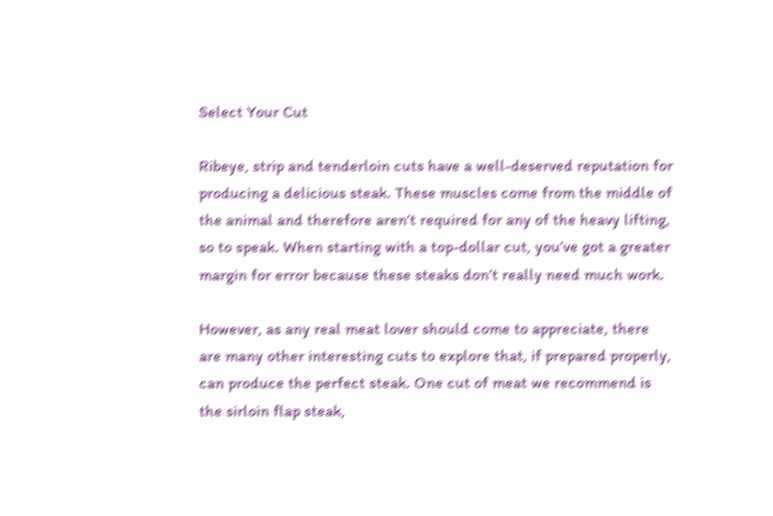Select Your Cut

Ribeye, strip and tenderloin cuts have a well-deserved reputation for producing a delicious steak. These muscles come from the middle of the animal and therefore aren’t required for any of the heavy lifting, so to speak. When starting with a top-dollar cut, you’ve got a greater margin for error because these steaks don’t really need much work.

However, as any real meat lover should come to appreciate, there are many other interesting cuts to explore that, if prepared properly, can produce the perfect steak. One cut of meat we recommend is the sirloin flap steak,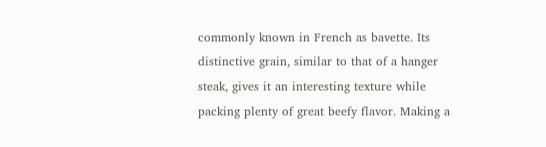commonly known in French as bavette. Its distinctive grain, similar to that of a hanger steak, gives it an interesting texture while packing plenty of great beefy flavor. Making a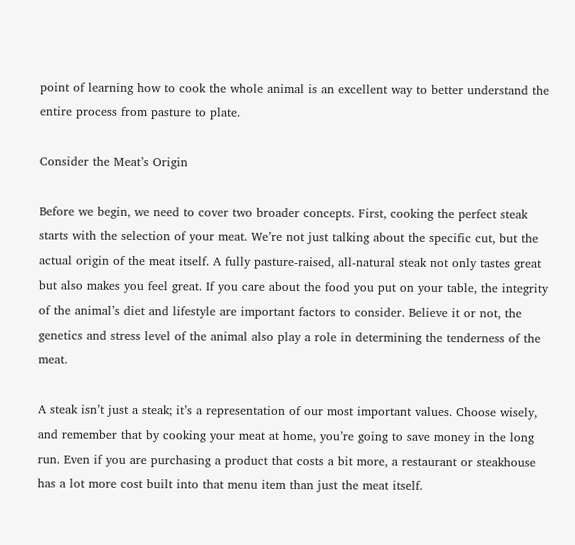point of learning how to cook the whole animal is an excellent way to better understand the entire process from pasture to plate.

Consider the Meat’s Origin

Before we begin, we need to cover two broader concepts. First, cooking the perfect steak starts with the selection of your meat. We’re not just talking about the specific cut, but the actual origin of the meat itself. A fully pasture-raised, all-natural steak not only tastes great but also makes you feel great. If you care about the food you put on your table, the integrity of the animal’s diet and lifestyle are important factors to consider. Believe it or not, the genetics and stress level of the animal also play a role in determining the tenderness of the meat.

A steak isn’t just a steak; it’s a representation of our most important values. Choose wisely, and remember that by cooking your meat at home, you’re going to save money in the long run. Even if you are purchasing a product that costs a bit more, a restaurant or steakhouse has a lot more cost built into that menu item than just the meat itself.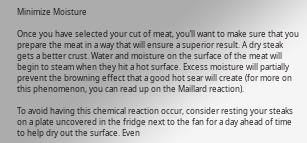Minimize Moisture

Once you have selected your cut of meat, you’ll want to make sure that you prepare the meat in a way that will ensure a superior result. A dry steak gets a better crust. Water and moisture on the surface of the meat will begin to steam when they hit a hot surface. Excess moisture will partially prevent the browning effect that a good hot sear will create (for more on this phenomenon, you can read up on the Maillard reaction).

To avoid having this chemical reaction occur, consider resting your steaks on a plate uncovered in the fridge next to the fan for a day ahead of time to help dry out the surface. Even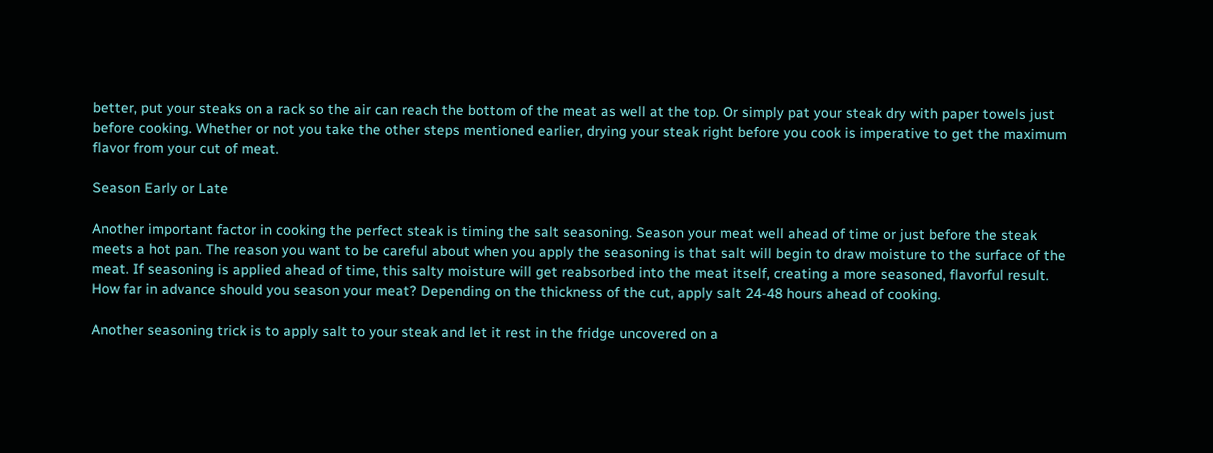better, put your steaks on a rack so the air can reach the bottom of the meat as well at the top. Or simply pat your steak dry with paper towels just before cooking. Whether or not you take the other steps mentioned earlier, drying your steak right before you cook is imperative to get the maximum flavor from your cut of meat.

Season Early or Late

Another important factor in cooking the perfect steak is timing the salt seasoning. Season your meat well ahead of time or just before the steak meets a hot pan. The reason you want to be careful about when you apply the seasoning is that salt will begin to draw moisture to the surface of the meat. If seasoning is applied ahead of time, this salty moisture will get reabsorbed into the meat itself, creating a more seasoned, flavorful result. How far in advance should you season your meat? Depending on the thickness of the cut, apply salt 24-48 hours ahead of cooking.

Another seasoning trick is to apply salt to your steak and let it rest in the fridge uncovered on a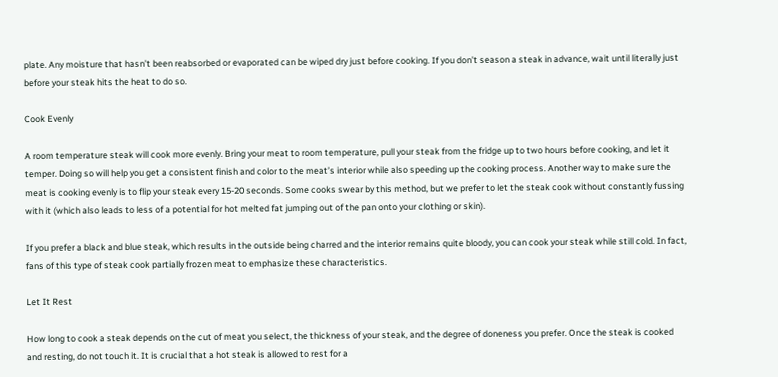plate. Any moisture that hasn’t been reabsorbed or evaporated can be wiped dry just before cooking. If you don’t season a steak in advance, wait until literally just before your steak hits the heat to do so.

Cook Evenly

A room temperature steak will cook more evenly. Bring your meat to room temperature, pull your steak from the fridge up to two hours before cooking, and let it temper. Doing so will help you get a consistent finish and color to the meat’s interior while also speeding up the cooking process. Another way to make sure the meat is cooking evenly is to flip your steak every 15-20 seconds. Some cooks swear by this method, but we prefer to let the steak cook without constantly fussing with it (which also leads to less of a potential for hot melted fat jumping out of the pan onto your clothing or skin).

If you prefer a black and blue steak, which results in the outside being charred and the interior remains quite bloody, you can cook your steak while still cold. In fact, fans of this type of steak cook partially frozen meat to emphasize these characteristics.

Let It Rest

How long to cook a steak depends on the cut of meat you select, the thickness of your steak, and the degree of doneness you prefer. Once the steak is cooked and resting, do not touch it. It is crucial that a hot steak is allowed to rest for a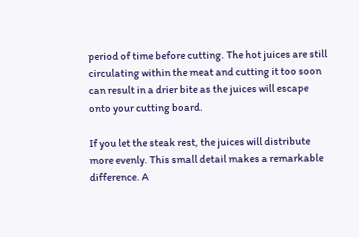period of time before cutting. The hot juices are still circulating within the meat and cutting it too soon can result in a drier bite as the juices will escape onto your cutting board.

If you let the steak rest, the juices will distribute more evenly. This small detail makes a remarkable difference. A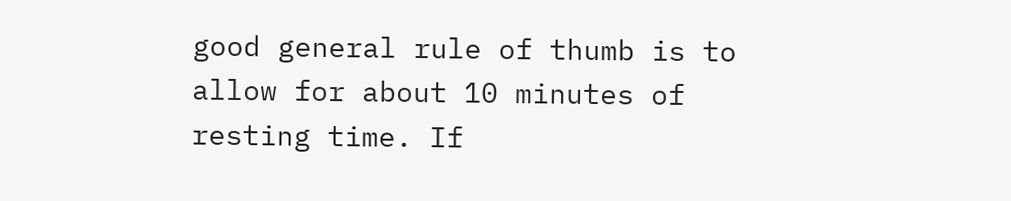good general rule of thumb is to allow for about 10 minutes of resting time. If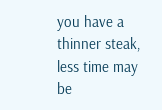you have a thinner steak, less time may be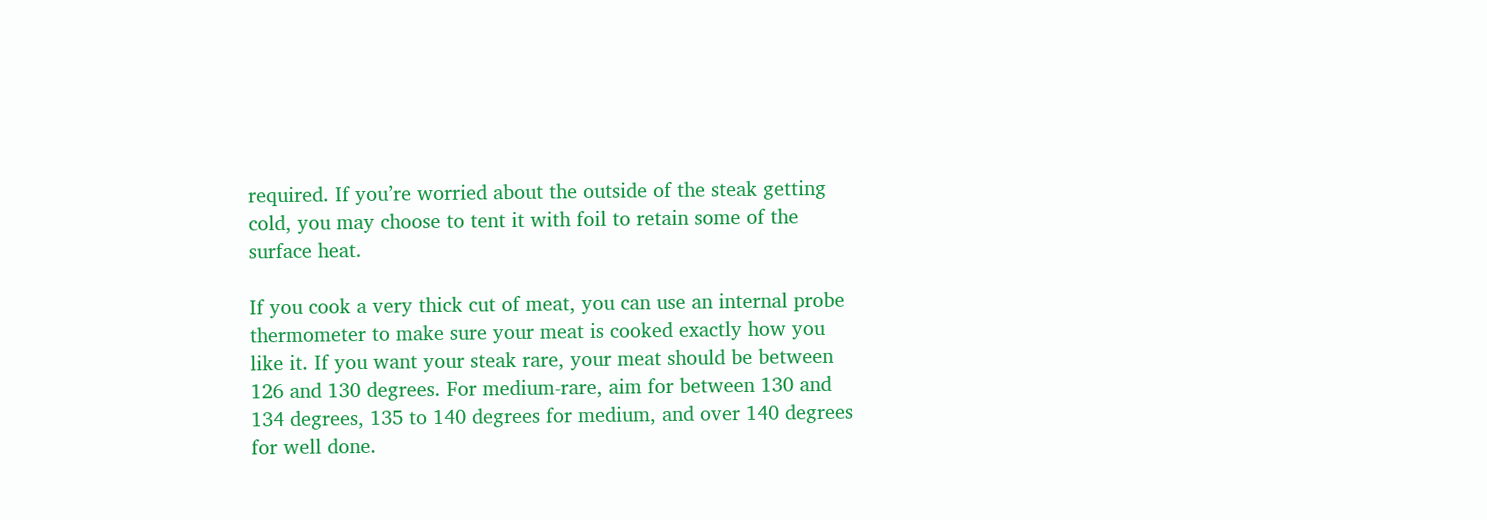required. If you’re worried about the outside of the steak getting cold, you may choose to tent it with foil to retain some of the surface heat.

If you cook a very thick cut of meat, you can use an internal probe thermometer to make sure your meat is cooked exactly how you like it. If you want your steak rare, your meat should be between 126 and 130 degrees. For medium-rare, aim for between 130 and 134 degrees, 135 to 140 degrees for medium, and over 140 degrees for well done.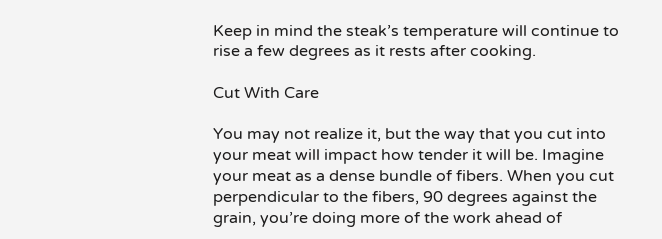Keep in mind the steak’s temperature will continue to rise a few degrees as it rests after cooking.

Cut With Care

You may not realize it, but the way that you cut into your meat will impact how tender it will be. Imagine your meat as a dense bundle of fibers. When you cut perpendicular to the fibers, 90 degrees against the grain, you’re doing more of the work ahead of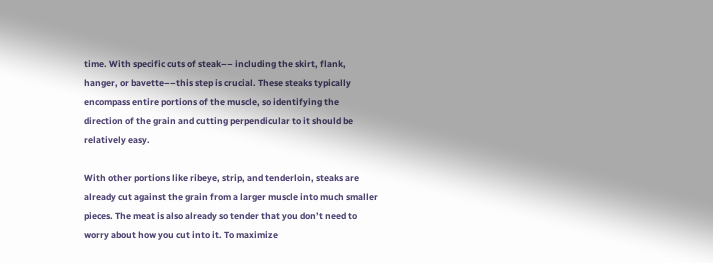time. With specific cuts of steak–– including the skirt, flank, hanger, or bavette––this step is crucial. These steaks typically encompass entire portions of the muscle, so identifying the direction of the grain and cutting perpendicular to it should be relatively easy.

With other portions like ribeye, strip, and tenderloin, steaks are already cut against the grain from a larger muscle into much smaller pieces. The meat is also already so tender that you don’t need to worry about how you cut into it. To maximize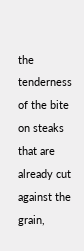the tenderness of the bite on steaks that are already cut against the grain,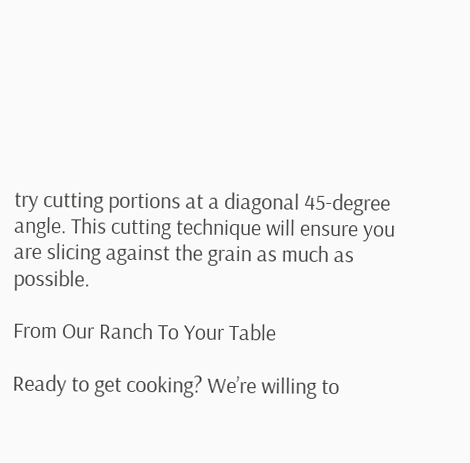try cutting portions at a diagonal 45-degree angle. This cutting technique will ensure you are slicing against the grain as much as possible.

From Our Ranch To Your Table

Ready to get cooking? We’re willing to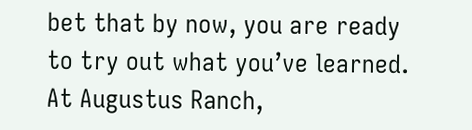bet that by now, you are ready to try out what you’ve learned. At Augustus Ranch,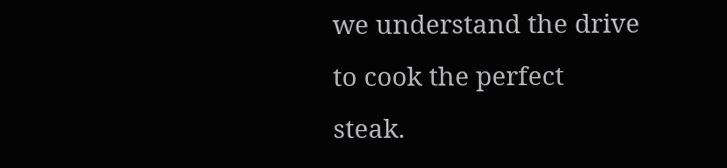we understand the drive to cook the perfect steak.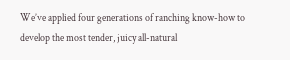We’ve applied four generations of ranching know-how to develop the most tender, juicy all-natural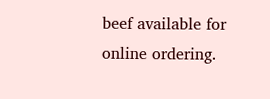beef available for online ordering.